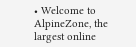• Welcome to AlpineZone, the largest online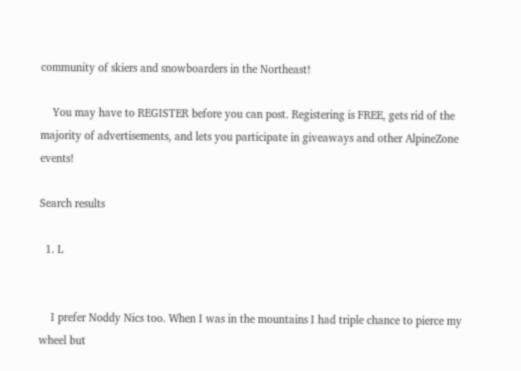community of skiers and snowboarders in the Northeast!

    You may have to REGISTER before you can post. Registering is FREE, gets rid of the majority of advertisements, and lets you participate in giveaways and other AlpineZone events!

Search results

  1. L


    I prefer Noddy Nics too. When I was in the mountains I had triple chance to pierce my wheel but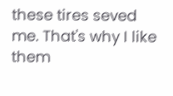these tires seved me. That's why I like them